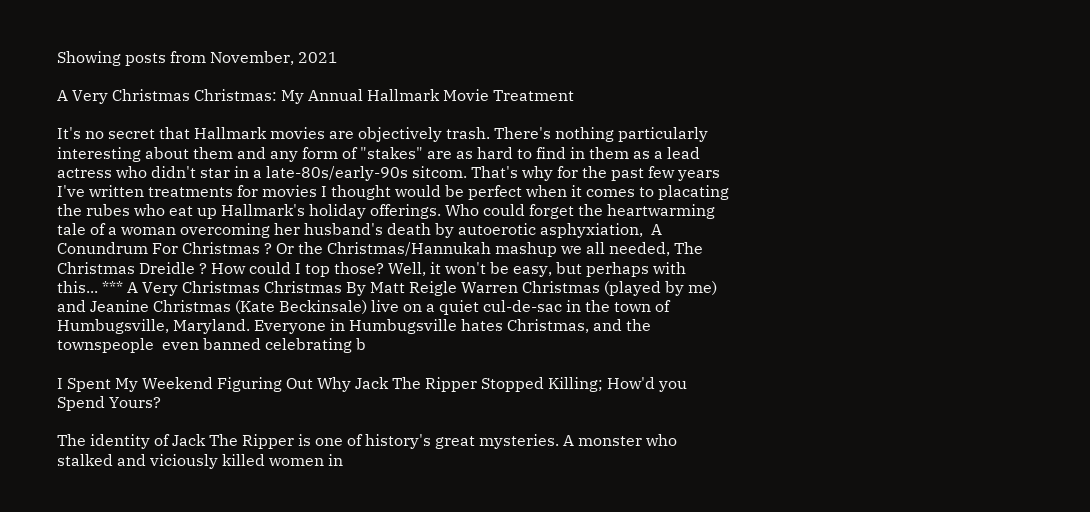Showing posts from November, 2021

A Very Christmas Christmas: My Annual Hallmark Movie Treatment

It's no secret that Hallmark movies are objectively trash. There's nothing particularly interesting about them and any form of "stakes" are as hard to find in them as a lead actress who didn't star in a late-80s/early-90s sitcom. That's why for the past few years I've written treatments for movies I thought would be perfect when it comes to placating the rubes who eat up Hallmark's holiday offerings. Who could forget the heartwarming tale of a woman overcoming her husband's death by autoerotic asphyxiation,  A Conundrum For Christmas ? Or the Christmas/Hannukah mashup we all needed, The Christmas Dreidle ? How could I top those? Well, it won't be easy, but perhaps with this... *** A Very Christmas Christmas By Matt Reigle Warren Christmas (played by me) and Jeanine Christmas (Kate Beckinsale) live on a quiet cul-de-sac in the town of Humbugsville, Maryland. Everyone in Humbugsville hates Christmas, and the townspeople  even banned celebrating b

I Spent My Weekend Figuring Out Why Jack The Ripper Stopped Killing; How'd you Spend Yours?

The identity of Jack The Ripper is one of history's great mysteries. A monster who stalked and viciously killed women in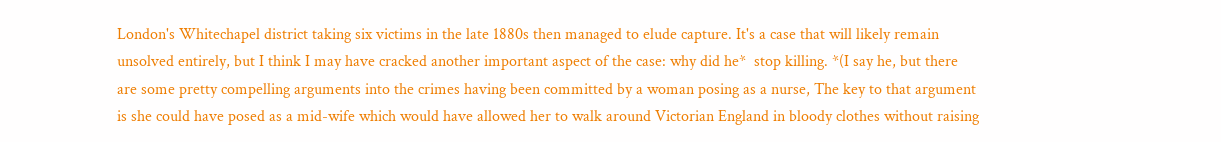London's Whitechapel district taking six victims in the late 1880s then managed to elude capture. It's a case that will likely remain unsolved entirely, but I think I may have cracked another important aspect of the case: why did he*  stop killing. *(I say he, but there are some pretty compelling arguments into the crimes having been committed by a woman posing as a nurse, The key to that argument is she could have posed as a mid-wife which would have allowed her to walk around Victorian England in bloody clothes without raising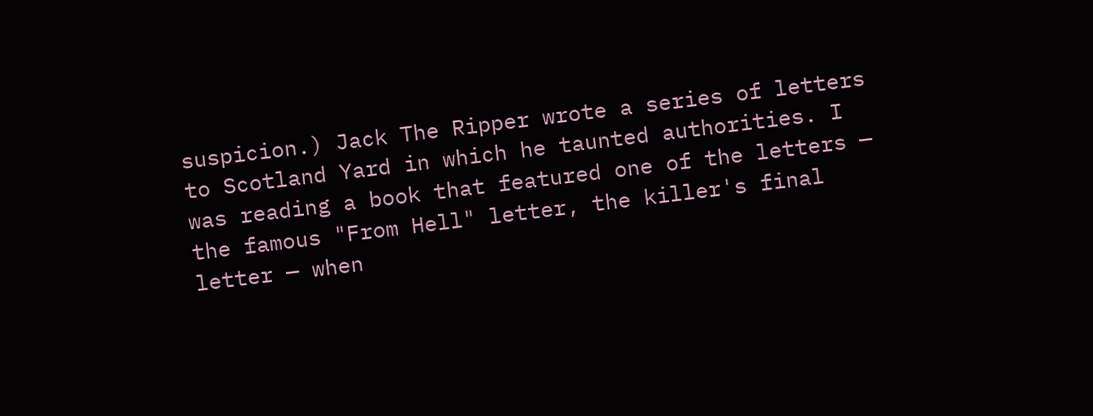suspicion.) Jack The Ripper wrote a series of letters to Scotland Yard in which he taunted authorities. I was reading a book that featured one of the letters — the famous "From Hell" letter, the killer's final letter — when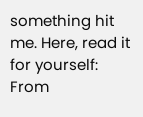something hit me. Here, read it for yourself: From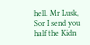hell. Mr Lusk, Sor I send you half the Kidn